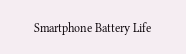Smartphone Battery Life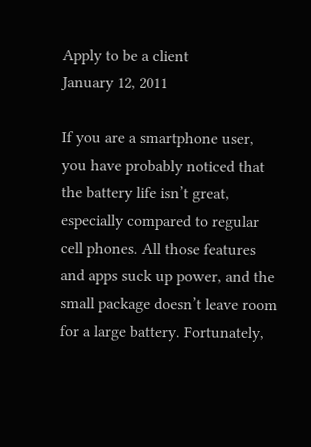Apply to be a client
January 12, 2011

If you are a smartphone user, you have probably noticed that the battery life isn’t great, especially compared to regular cell phones. All those features and apps suck up power, and the small package doesn’t leave room for a large battery. Fortunately,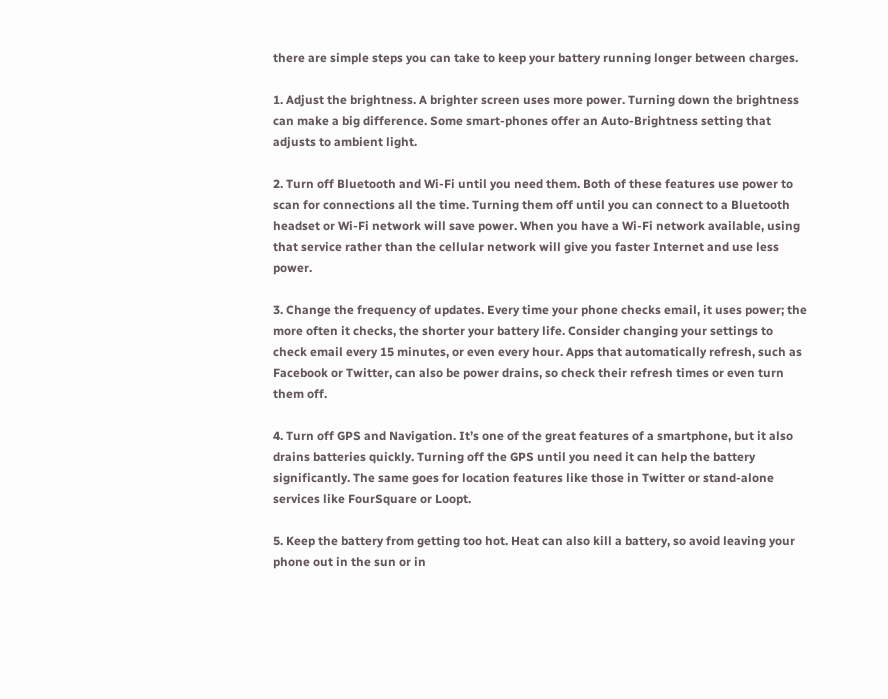there are simple steps you can take to keep your battery running longer between charges.

1. Adjust the brightness. A brighter screen uses more power. Turning down the brightness can make a big difference. Some smart-phones offer an Auto-Brightness setting that adjusts to ambient light.

2. Turn off Bluetooth and Wi-Fi until you need them. Both of these features use power to scan for connections all the time. Turning them off until you can connect to a Bluetooth headset or Wi-Fi network will save power. When you have a Wi-Fi network available, using that service rather than the cellular network will give you faster Internet and use less power.

3. Change the frequency of updates. Every time your phone checks email, it uses power; the more often it checks, the shorter your battery life. Consider changing your settings to check email every 15 minutes, or even every hour. Apps that automatically refresh, such as Facebook or Twitter, can also be power drains, so check their refresh times or even turn them off.

4. Turn off GPS and Navigation. It’s one of the great features of a smartphone, but it also drains batteries quickly. Turning off the GPS until you need it can help the battery significantly. The same goes for location features like those in Twitter or stand-alone services like FourSquare or Loopt.

5. Keep the battery from getting too hot. Heat can also kill a battery, so avoid leaving your phone out in the sun or in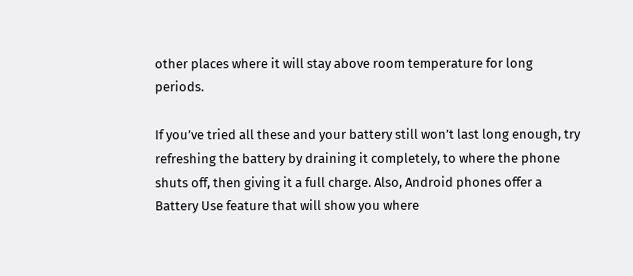other places where it will stay above room temperature for long periods.

If you’ve tried all these and your battery still won’t last long enough, try refreshing the battery by draining it completely, to where the phone shuts off, then giving it a full charge. Also, Android phones offer a Battery Use feature that will show you where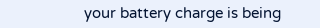your battery charge is being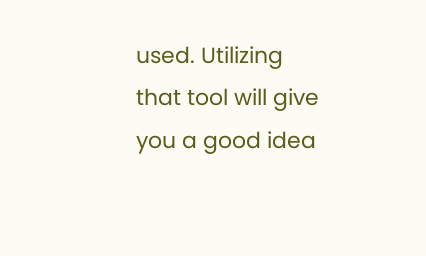used. Utilizing that tool will give you a good idea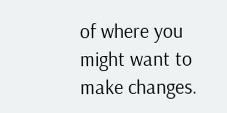of where you might want to make changes.